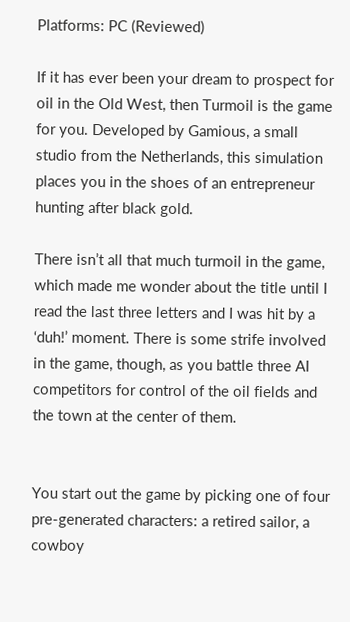Platforms: PC (Reviewed)

If it has ever been your dream to prospect for oil in the Old West, then Turmoil is the game for you. Developed by Gamious, a small studio from the Netherlands, this simulation places you in the shoes of an entrepreneur hunting after black gold.

There isn’t all that much turmoil in the game, which made me wonder about the title until I read the last three letters and I was hit by a ‘duh!’ moment. There is some strife involved in the game, though, as you battle three AI competitors for control of the oil fields and the town at the center of them.


You start out the game by picking one of four pre-generated characters: a retired sailor, a cowboy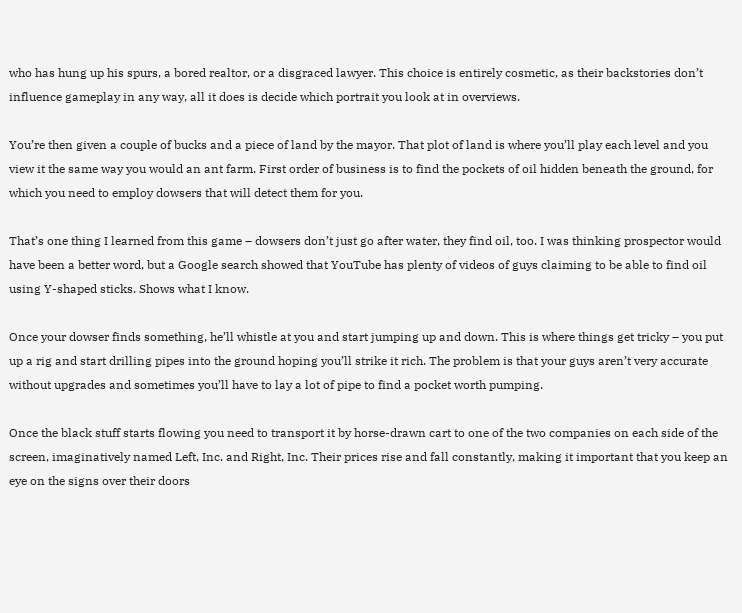who has hung up his spurs, a bored realtor, or a disgraced lawyer. This choice is entirely cosmetic, as their backstories don’t influence gameplay in any way, all it does is decide which portrait you look at in overviews.

You’re then given a couple of bucks and a piece of land by the mayor. That plot of land is where you’ll play each level and you view it the same way you would an ant farm. First order of business is to find the pockets of oil hidden beneath the ground, for which you need to employ dowsers that will detect them for you.

That’s one thing I learned from this game – dowsers don’t just go after water, they find oil, too. I was thinking prospector would have been a better word, but a Google search showed that YouTube has plenty of videos of guys claiming to be able to find oil using Y-shaped sticks. Shows what I know.

Once your dowser finds something, he’ll whistle at you and start jumping up and down. This is where things get tricky – you put up a rig and start drilling pipes into the ground hoping you’ll strike it rich. The problem is that your guys aren’t very accurate without upgrades and sometimes you’ll have to lay a lot of pipe to find a pocket worth pumping.

Once the black stuff starts flowing you need to transport it by horse-drawn cart to one of the two companies on each side of the screen, imaginatively named Left, Inc. and Right, Inc. Their prices rise and fall constantly, making it important that you keep an eye on the signs over their doors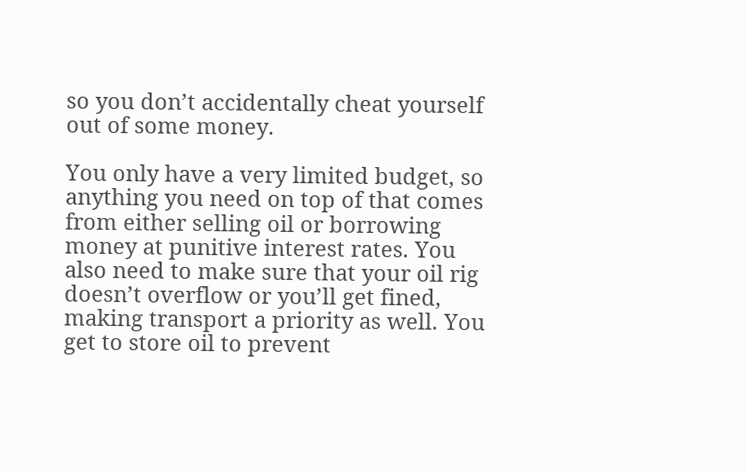so you don’t accidentally cheat yourself out of some money.

You only have a very limited budget, so anything you need on top of that comes from either selling oil or borrowing money at punitive interest rates. You also need to make sure that your oil rig doesn’t overflow or you’ll get fined, making transport a priority as well. You get to store oil to prevent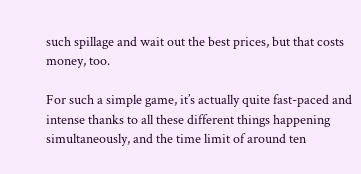such spillage and wait out the best prices, but that costs money, too.

For such a simple game, it’s actually quite fast-paced and intense thanks to all these different things happening simultaneously, and the time limit of around ten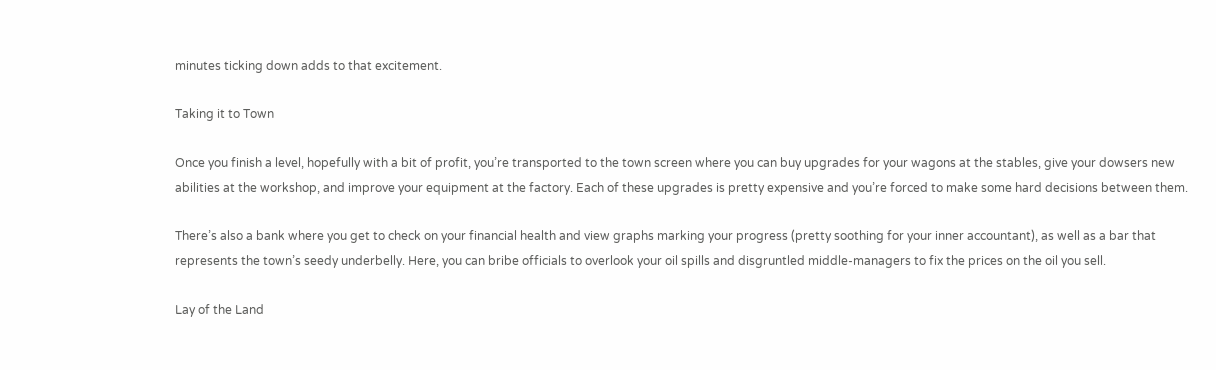minutes ticking down adds to that excitement.

Taking it to Town

Once you finish a level, hopefully with a bit of profit, you’re transported to the town screen where you can buy upgrades for your wagons at the stables, give your dowsers new abilities at the workshop, and improve your equipment at the factory. Each of these upgrades is pretty expensive and you’re forced to make some hard decisions between them.

There’s also a bank where you get to check on your financial health and view graphs marking your progress (pretty soothing for your inner accountant), as well as a bar that represents the town’s seedy underbelly. Here, you can bribe officials to overlook your oil spills and disgruntled middle-managers to fix the prices on the oil you sell.

Lay of the Land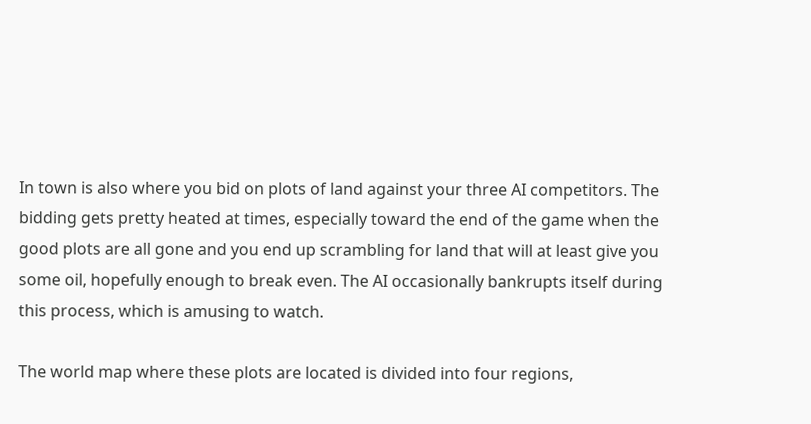In town is also where you bid on plots of land against your three AI competitors. The bidding gets pretty heated at times, especially toward the end of the game when the good plots are all gone and you end up scrambling for land that will at least give you some oil, hopefully enough to break even. The AI occasionally bankrupts itself during this process, which is amusing to watch.

The world map where these plots are located is divided into four regions,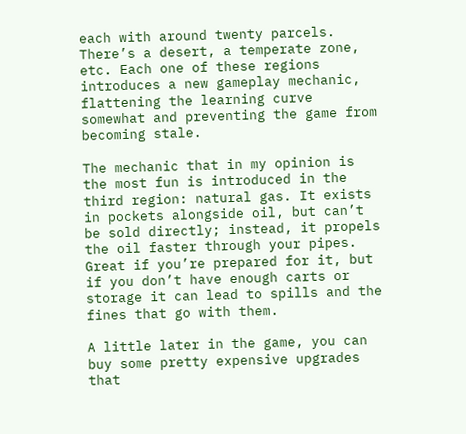each with around twenty parcels. There’s a desert, a temperate zone, etc. Each one of these regions introduces a new gameplay mechanic, flattening the learning curve somewhat and preventing the game from becoming stale.

The mechanic that in my opinion is the most fun is introduced in the third region: natural gas. It exists in pockets alongside oil, but can’t be sold directly; instead, it propels the oil faster through your pipes. Great if you’re prepared for it, but if you don’t have enough carts or storage it can lead to spills and the fines that go with them.

A little later in the game, you can buy some pretty expensive upgrades that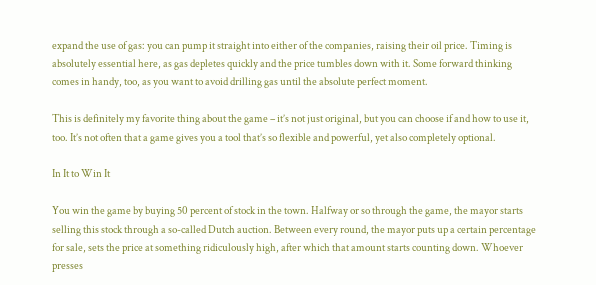expand the use of gas: you can pump it straight into either of the companies, raising their oil price. Timing is absolutely essential here, as gas depletes quickly and the price tumbles down with it. Some forward thinking comes in handy, too, as you want to avoid drilling gas until the absolute perfect moment.

This is definitely my favorite thing about the game – it’s not just original, but you can choose if and how to use it, too. It’s not often that a game gives you a tool that’s so flexible and powerful, yet also completely optional.

In It to Win It

You win the game by buying 50 percent of stock in the town. Halfway or so through the game, the mayor starts selling this stock through a so-called Dutch auction. Between every round, the mayor puts up a certain percentage for sale, sets the price at something ridiculously high, after which that amount starts counting down. Whoever presses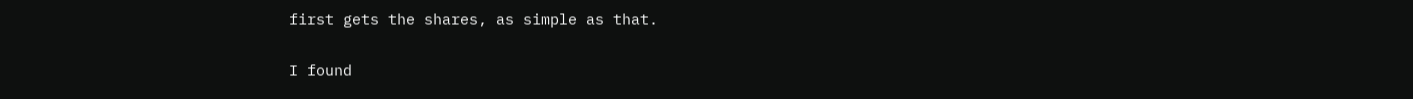first gets the shares, as simple as that.

I found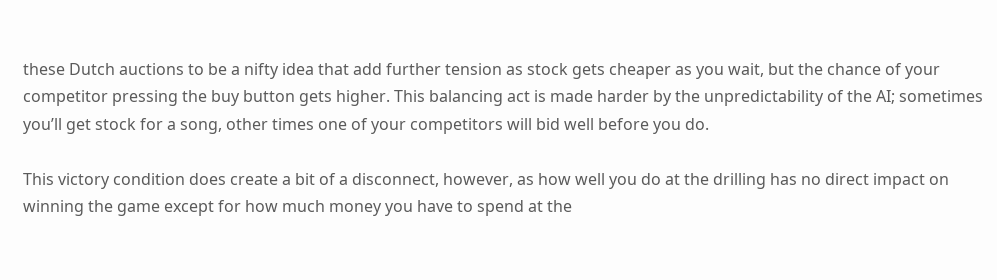these Dutch auctions to be a nifty idea that add further tension as stock gets cheaper as you wait, but the chance of your competitor pressing the buy button gets higher. This balancing act is made harder by the unpredictability of the AI; sometimes you’ll get stock for a song, other times one of your competitors will bid well before you do.

This victory condition does create a bit of a disconnect, however, as how well you do at the drilling has no direct impact on winning the game except for how much money you have to spend at the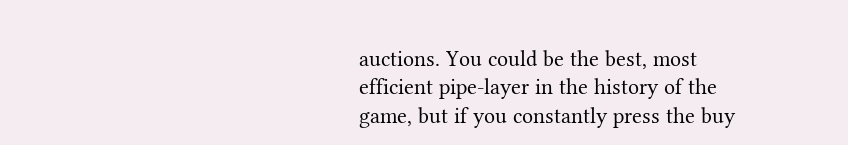auctions. You could be the best, most efficient pipe-layer in the history of the game, but if you constantly press the buy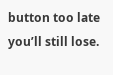button too late you’ll still lose.